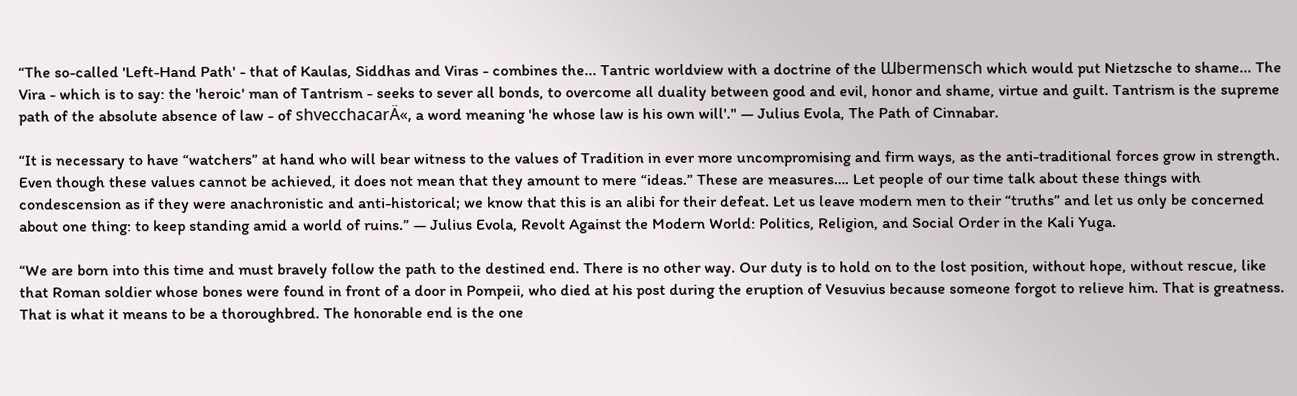“The so-called 'Left-Hand Path' - that of Kaulas, Siddhas and Viras - combines the... Tantric worldview with a doctrine of the Ɯbermensch which would put Nietzsche to shame... The Vira - which is to say: the 'heroic' man of Tantrism - seeks to sever all bonds, to overcome all duality between good and evil, honor and shame, virtue and guilt. Tantrism is the supreme path of the absolute absence of law - of shvecchacarÄ«, a word meaning 'he whose law is his own will'." ― Julius Evola, The Path of Cinnabar.

“It is necessary to have “watchers” at hand who will bear witness to the values of Tradition in ever more uncompromising and firm ways, as the anti-traditional forces grow in strength. Even though these values cannot be achieved, it does not mean that they amount to mere “ideas.” These are measures…. Let people of our time talk about these things with condescension as if they were anachronistic and anti-historical; we know that this is an alibi for their defeat. Let us leave modern men to their “truths” and let us only be concerned about one thing: to keep standing amid a world of ruins.” ― Julius Evola, Revolt Against the Modern World: Politics, Religion, and Social Order in the Kali Yuga.

“We are born into this time and must bravely follow the path to the destined end. There is no other way. Our duty is to hold on to the lost position, without hope, without rescue, like that Roman soldier whose bones were found in front of a door in Pompeii, who died at his post during the eruption of Vesuvius because someone forgot to relieve him. That is greatness. That is what it means to be a thoroughbred. The honorable end is the one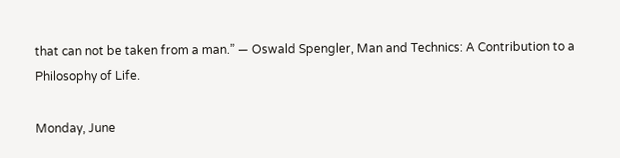that can not be taken from a man.” ― Oswald Spengler, Man and Technics: A Contribution to a Philosophy of Life.

Monday, June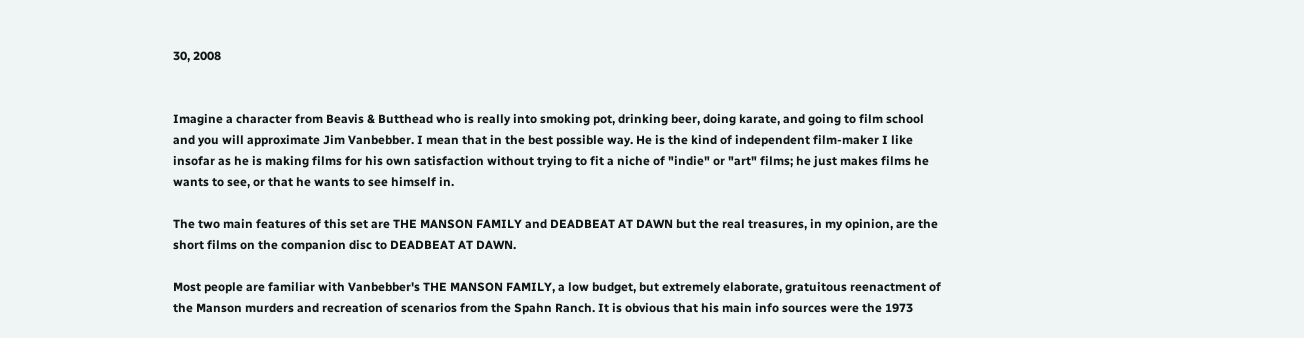30, 2008


Imagine a character from Beavis & Butthead who is really into smoking pot, drinking beer, doing karate, and going to film school and you will approximate Jim Vanbebber. I mean that in the best possible way. He is the kind of independent film-maker I like insofar as he is making films for his own satisfaction without trying to fit a niche of "indie" or "art" films; he just makes films he wants to see, or that he wants to see himself in.

The two main features of this set are THE MANSON FAMILY and DEADBEAT AT DAWN but the real treasures, in my opinion, are the short films on the companion disc to DEADBEAT AT DAWN.

Most people are familiar with Vanbebber's THE MANSON FAMILY, a low budget, but extremely elaborate, gratuitous reenactment of the Manson murders and recreation of scenarios from the Spahn Ranch. It is obvious that his main info sources were the 1973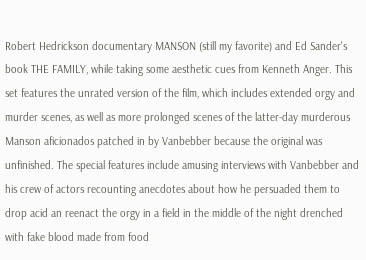Robert Hedrickson documentary MANSON (still my favorite) and Ed Sander's book THE FAMILY, while taking some aesthetic cues from Kenneth Anger. This set features the unrated version of the film, which includes extended orgy and murder scenes, as well as more prolonged scenes of the latter-day murderous Manson aficionados patched in by Vanbebber because the original was unfinished. The special features include amusing interviews with Vanbebber and his crew of actors recounting anecdotes about how he persuaded them to drop acid an reenact the orgy in a field in the middle of the night drenched with fake blood made from food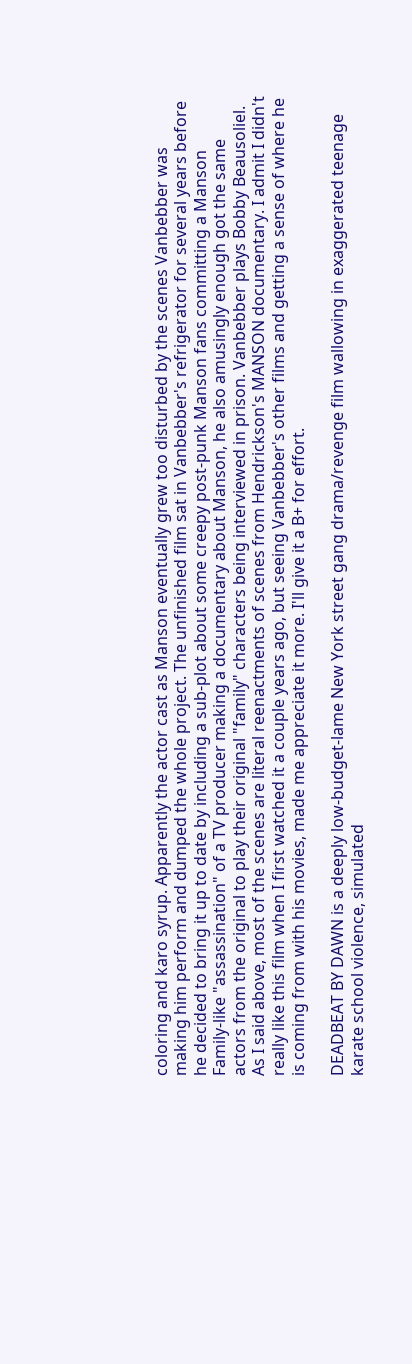coloring and karo syrup. Apparently the actor cast as Manson eventually grew too disturbed by the scenes Vanbebber was making him perform and dumped the whole project. The unfinished film sat in Vanbebber's refrigerator for several years before he decided to bring it up to date by including a sub-plot about some creepy post-punk Manson fans committing a Manson Family-like "assassination" of a TV producer making a documentary about Manson, he also amusingly enough got the same actors from the original to play their original "family" characters being interviewed in prison. Vanbebber plays Bobby Beausoliel. As I said above, most of the scenes are literal reenactments of scenes from Hendrickson's MANSON documentary. I admit I didn't really like this film when I first watched it a couple years ago, but seeing Vanbebber's other films and getting a sense of where he is coming from with his movies, made me appreciate it more. I'll give it a B+ for effort.

DEADBEAT BY DAWN is a deeply low-budget-lame New York street gang drama/revenge film wallowing in exaggerated teenage karate school violence, simulated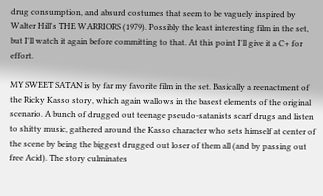drug consumption, and absurd costumes that seem to be vaguely inspired by Walter Hill's THE WARRIORS (1979). Possibly the least interesting film in the set, but I'll watch it again before committing to that. At this point I'll give it a C+ for effort.

MY SWEET SATAN is by far my favorite film in the set. Basically a reenactment of the Ricky Kasso story, which again wallows in the basest elements of the original scenario. A bunch of drugged out teenage pseudo-satanists scarf drugs and listen to shitty music, gathered around the Kasso character who sets himself at center of the scene by being the biggest drugged out loser of them all (and by passing out free Acid). The story culminates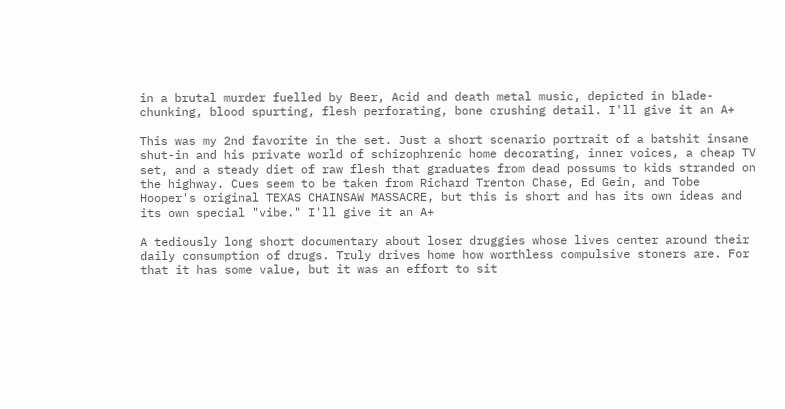in a brutal murder fuelled by Beer, Acid and death metal music, depicted in blade-chunking, blood spurting, flesh perforating, bone crushing detail. I'll give it an A+

This was my 2nd favorite in the set. Just a short scenario portrait of a batshit insane shut-in and his private world of schizophrenic home decorating, inner voices, a cheap TV set, and a steady diet of raw flesh that graduates from dead possums to kids stranded on the highway. Cues seem to be taken from Richard Trenton Chase, Ed Gein, and Tobe Hooper's original TEXAS CHAINSAW MASSACRE, but this is short and has its own ideas and its own special "vibe." I'll give it an A+

A tediously long short documentary about loser druggies whose lives center around their daily consumption of drugs. Truly drives home how worthless compulsive stoners are. For that it has some value, but it was an effort to sit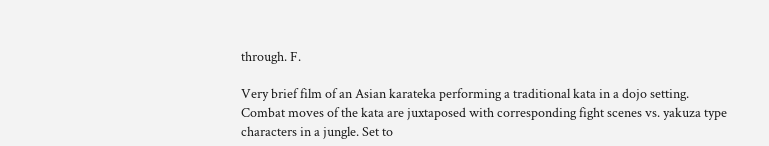through. F.

Very brief film of an Asian karateka performing a traditional kata in a dojo setting. Combat moves of the kata are juxtaposed with corresponding fight scenes vs. yakuza type characters in a jungle. Set to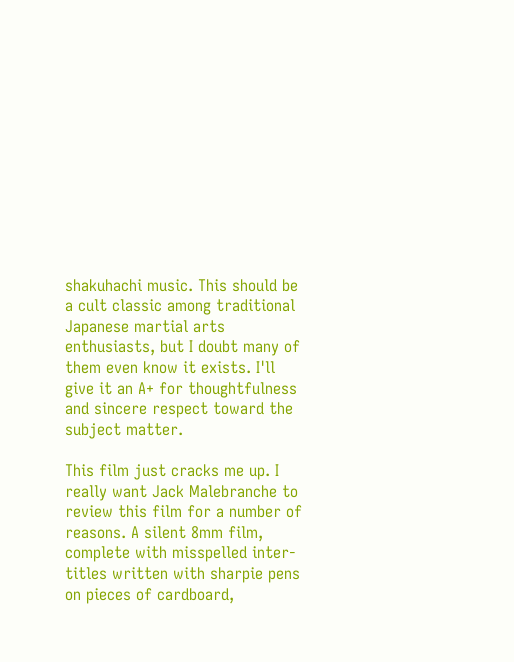shakuhachi music. This should be a cult classic among traditional Japanese martial arts enthusiasts, but I doubt many of them even know it exists. I'll give it an A+ for thoughtfulness and sincere respect toward the subject matter.

This film just cracks me up. I really want Jack Malebranche to review this film for a number of reasons. A silent 8mm film, complete with misspelled inter-titles written with sharpie pens on pieces of cardboard,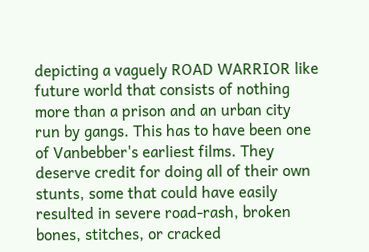depicting a vaguely ROAD WARRIOR like future world that consists of nothing more than a prison and an urban city run by gangs. This has to have been one of Vanbebber's earliest films. They deserve credit for doing all of their own stunts, some that could have easily resulted in severe road-rash, broken bones, stitches, or cracked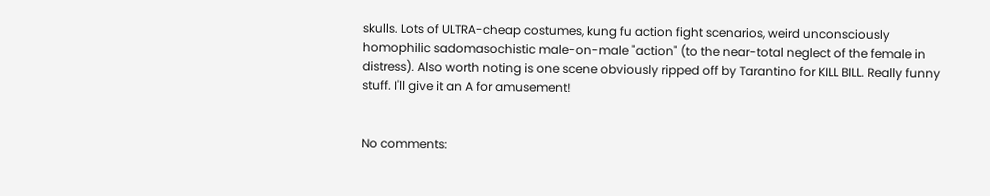skulls. Lots of ULTRA-cheap costumes, kung fu action fight scenarios, weird unconsciously homophilic sadomasochistic male-on-male "action" (to the near-total neglect of the female in distress). Also worth noting is one scene obviously ripped off by Tarantino for KILL BILL. Really funny stuff. I'll give it an A for amusement!


No comments: